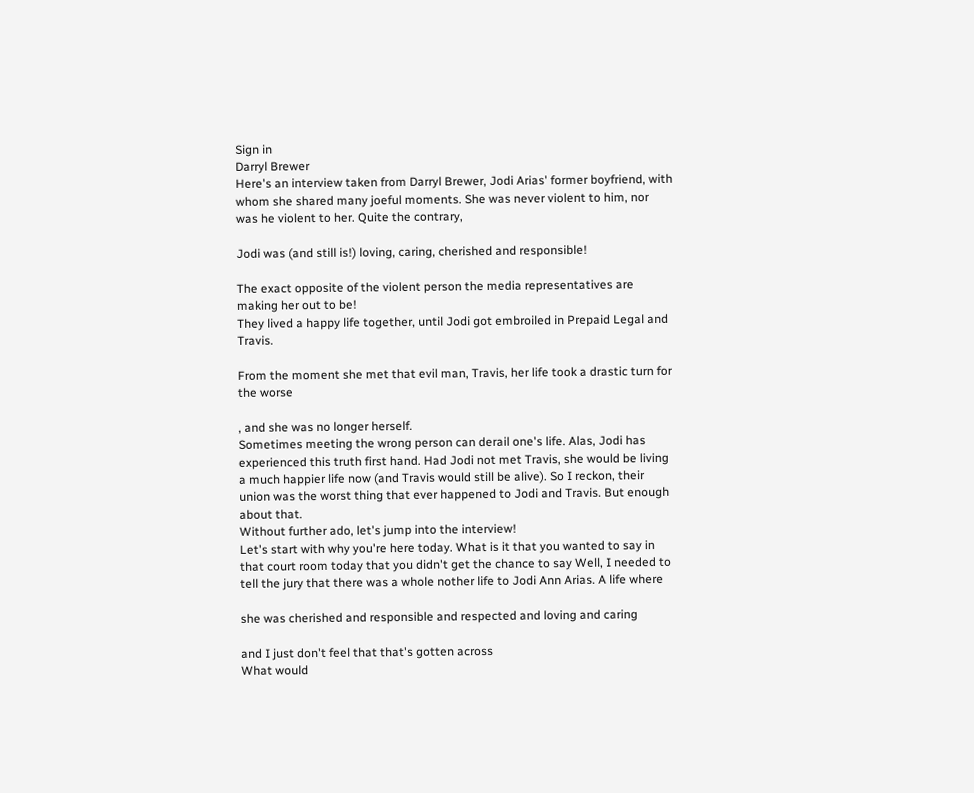Sign in
Darryl Brewer
Here's an interview taken from Darryl Brewer, Jodi Arias' former boyfriend, with whom she shared many joeful moments. She was never violent to him, nor was he violent to her. Quite the contrary,

Jodi was (and still is!) loving, caring, cherished and responsible!

The exact opposite of the violent person the media representatives are making her out to be!
They lived a happy life together, until Jodi got embroiled in Prepaid Legal and Travis.

From the moment she met that evil man, Travis, her life took a drastic turn for the worse

, and she was no longer herself.
Sometimes meeting the wrong person can derail one's life. Alas, Jodi has experienced this truth first hand. Had Jodi not met Travis, she would be living a much happier life now (and Travis would still be alive). So I reckon, their union was the worst thing that ever happened to Jodi and Travis. But enough about that.
Without further ado, let's jump into the interview!
Let's start with why you're here today. What is it that you wanted to say in that court room today that you didn't get the chance to say Well, I needed to tell the jury that there was a whole nother life to Jodi Ann Arias. A life where

she was cherished and responsible and respected and loving and caring

and I just don't feel that that's gotten across
What would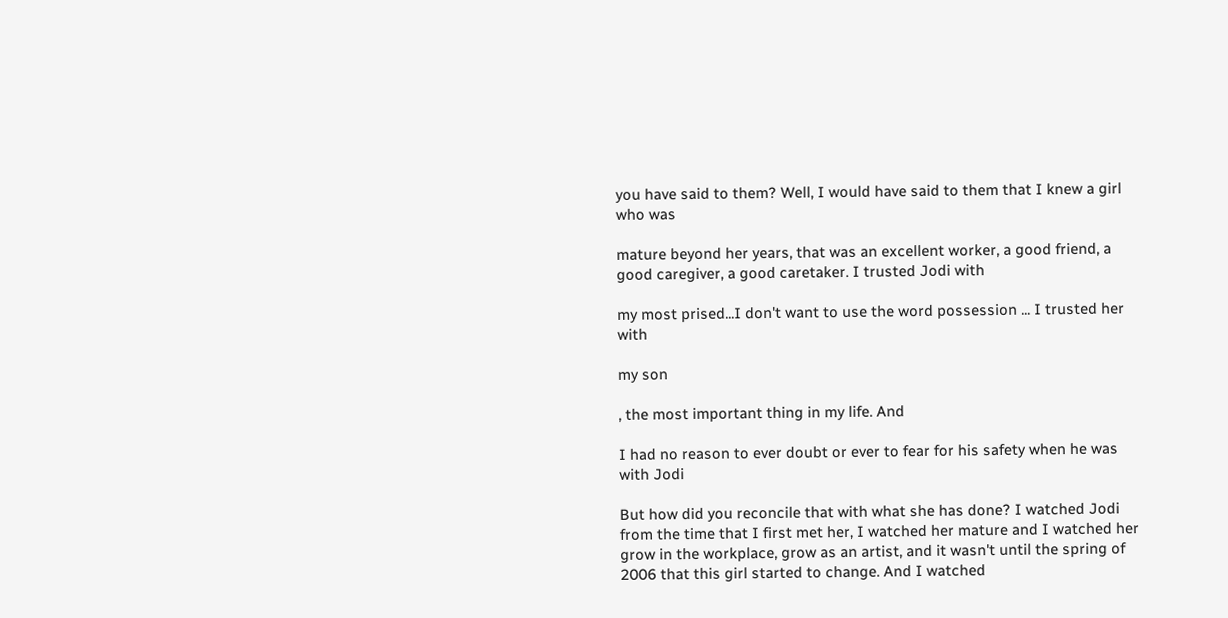you have said to them? Well, I would have said to them that I knew a girl who was

mature beyond her years, that was an excellent worker, a good friend, a good caregiver, a good caretaker. I trusted Jodi with

my most prised...I don't want to use the word possession ... I trusted her with

my son

, the most important thing in my life. And

I had no reason to ever doubt or ever to fear for his safety when he was with Jodi

But how did you reconcile that with what she has done? I watched Jodi from the time that I first met her, I watched her mature and I watched her grow in the workplace, grow as an artist, and it wasn't until the spring of 2006 that this girl started to change. And I watched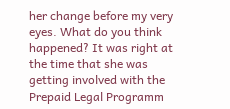her change before my very eyes. What do you think happened? It was right at the time that she was getting involved with the Prepaid Legal Programm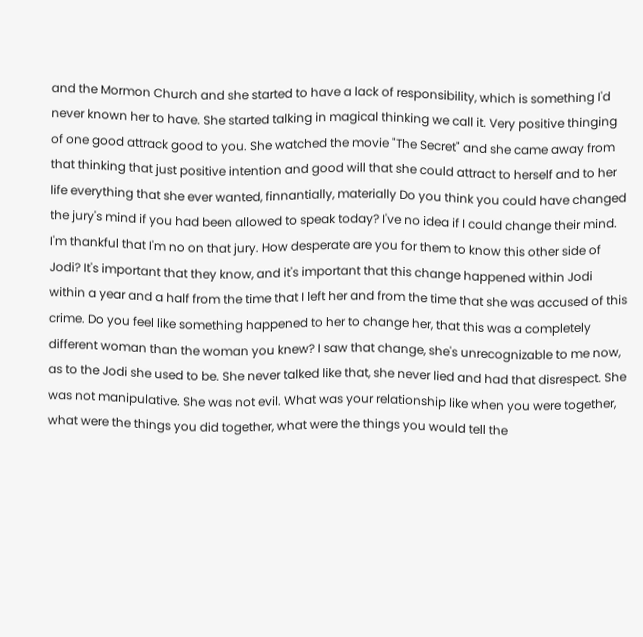and the Mormon Church and she started to have a lack of responsibility, which is something I'd never known her to have. She started talking in magical thinking we call it. Very positive thinging of one good attrack good to you. She watched the movie "The Secret" and she came away from that thinking that just positive intention and good will that she could attract to herself and to her life everything that she ever wanted, finnantially, materially Do you think you could have changed the jury's mind if you had been allowed to speak today? I've no idea if I could change their mind. I'm thankful that I'm no on that jury. How desperate are you for them to know this other side of Jodi? It's important that they know, and it's important that this change happened within Jodi within a year and a half from the time that I left her and from the time that she was accused of this crime. Do you feel like something happened to her to change her, that this was a completely different woman than the woman you knew? I saw that change, she's unrecognizable to me now, as to the Jodi she used to be. She never talked like that, she never lied and had that disrespect. She was not manipulative. She was not evil. What was your relationship like when you were together, what were the things you did together, what were the things you would tell the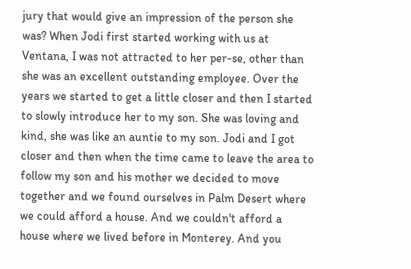jury that would give an impression of the person she was? When Jodi first started working with us at Ventana, I was not attracted to her per-se, other than she was an excellent outstanding employee. Over the years we started to get a little closer and then I started to slowly introduce her to my son. She was loving and kind, she was like an auntie to my son. Jodi and I got closer and then when the time came to leave the area to follow my son and his mother we decided to move together and we found ourselves in Palm Desert where we could afford a house. And we couldn't afford a house where we lived before in Monterey. And you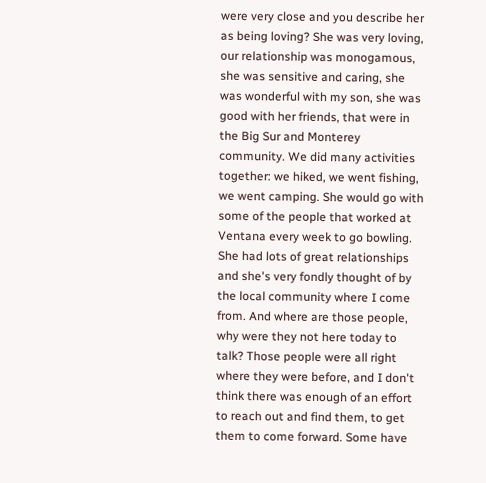were very close and you describe her as being loving? She was very loving, our relationship was monogamous, she was sensitive and caring, she was wonderful with my son, she was good with her friends, that were in the Big Sur and Monterey community. We did many activities together: we hiked, we went fishing, we went camping. She would go with some of the people that worked at Ventana every week to go bowling. She had lots of great relationships and she's very fondly thought of by the local community where I come from. And where are those people, why were they not here today to talk? Those people were all right where they were before, and I don't think there was enough of an effort to reach out and find them, to get them to come forward. Some have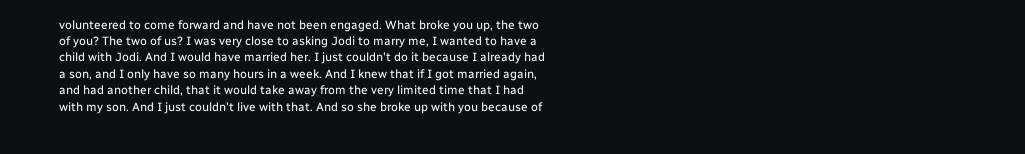volunteered to come forward and have not been engaged. What broke you up, the two of you? The two of us? I was very close to asking Jodi to marry me, I wanted to have a child with Jodi. And I would have married her. I just couldn't do it because I already had a son, and I only have so many hours in a week. And I knew that if I got married again, and had another child, that it would take away from the very limited time that I had with my son. And I just couldn't live with that. And so she broke up with you because of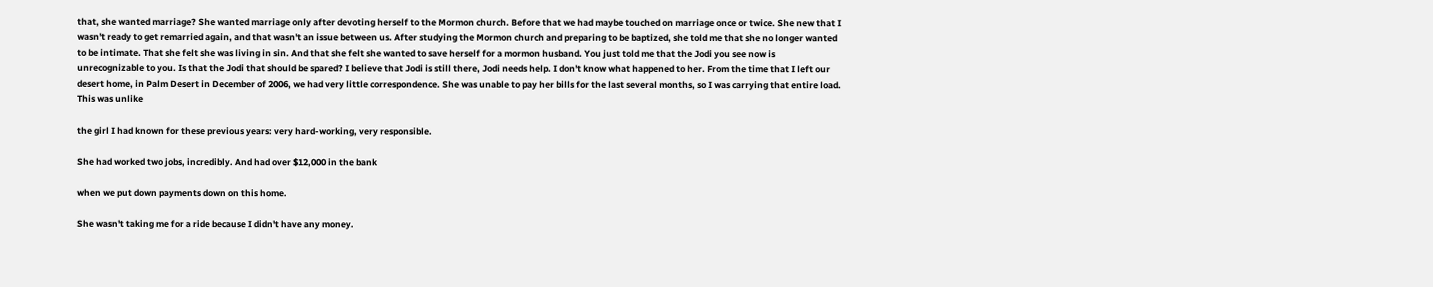that, she wanted marriage? She wanted marriage only after devoting herself to the Mormon church. Before that we had maybe touched on marriage once or twice. She new that I wasn't ready to get remarried again, and that wasn't an issue between us. After studying the Mormon church and preparing to be baptized, she told me that she no longer wanted to be intimate. That she felt she was living in sin. And that she felt she wanted to save herself for a mormon husband. You just told me that the Jodi you see now is unrecognizable to you. Is that the Jodi that should be spared? I believe that Jodi is still there, Jodi needs help. I don't know what happened to her. From the time that I left our desert home, in Palm Desert in December of 2006, we had very little correspondence. She was unable to pay her bills for the last several months, so I was carrying that entire load. This was unlike

the girl I had known for these previous years: very hard-working, very responsible.

She had worked two jobs, incredibly. And had over $12,000 in the bank

when we put down payments down on this home.

She wasn't taking me for a ride because I didn't have any money.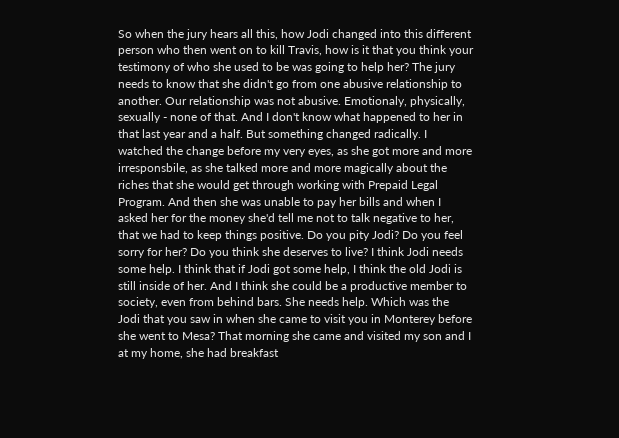So when the jury hears all this, how Jodi changed into this different person who then went on to kill Travis, how is it that you think your testimony of who she used to be was going to help her? The jury needs to know that she didn't go from one abusive relationship to another. Our relationship was not abusive. Emotionaly, physically, sexually - none of that. And I don't know what happened to her in that last year and a half. But something changed radically. I watched the change before my very eyes, as she got more and more irresponsbile, as she talked more and more magically about the riches that she would get through working with Prepaid Legal Program. And then she was unable to pay her bills and when I asked her for the money she'd tell me not to talk negative to her, that we had to keep things positive. Do you pity Jodi? Do you feel sorry for her? Do you think she deserves to live? I think Jodi needs some help. I think that if Jodi got some help, I think the old Jodi is still inside of her. And I think she could be a productive member to society, even from behind bars. She needs help. Which was the Jodi that you saw in when she came to visit you in Monterey before she went to Mesa? That morning she came and visited my son and I at my home, she had breakfast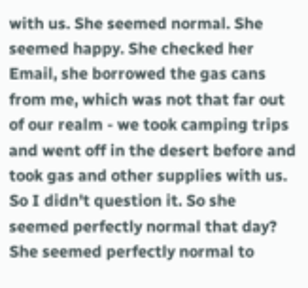with us. She seemed normal. She seemed happy. She checked her Email, she borrowed the gas cans from me, which was not that far out of our realm - we took camping trips and went off in the desert before and took gas and other supplies with us. So I didn't question it. So she seemed perfectly normal that day? She seemed perfectly normal to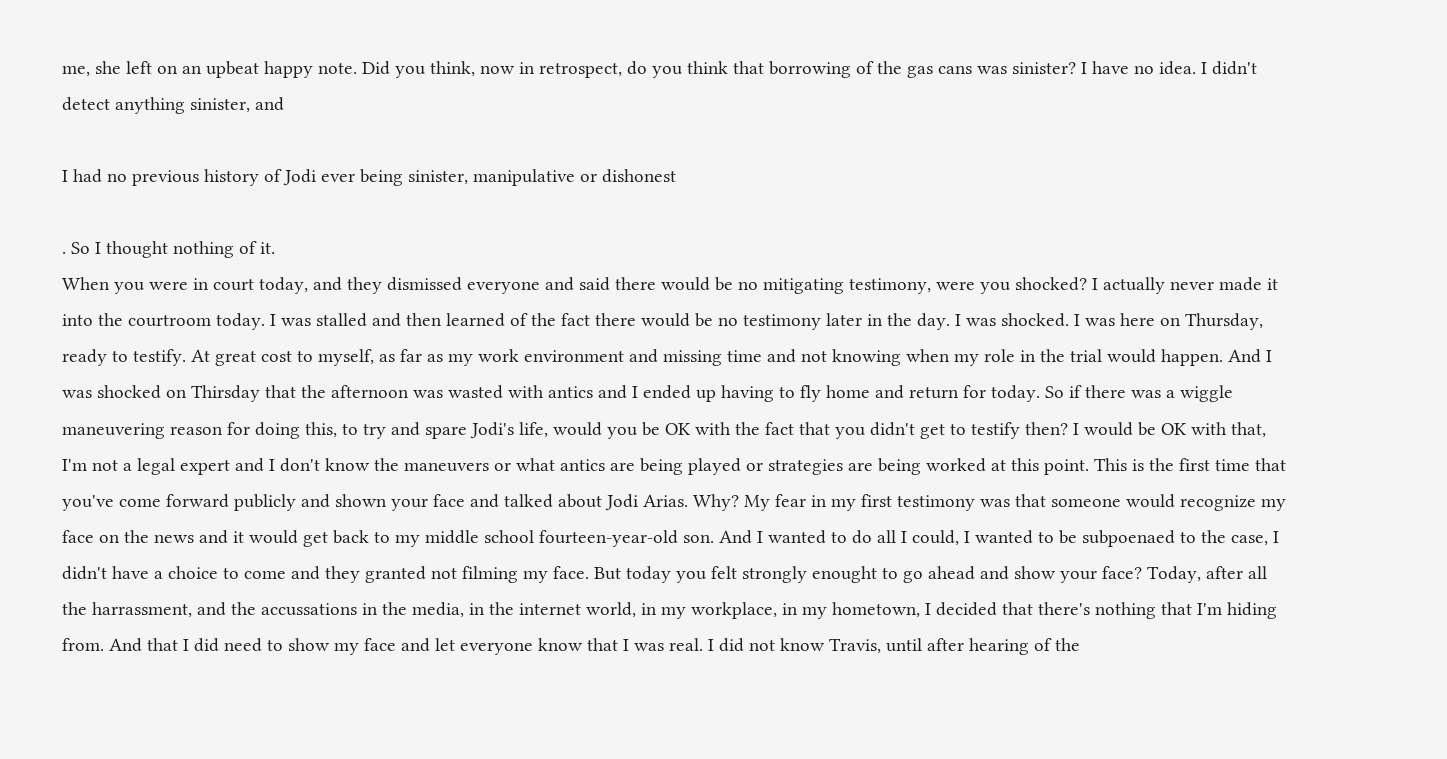me, she left on an upbeat happy note. Did you think, now in retrospect, do you think that borrowing of the gas cans was sinister? I have no idea. I didn't detect anything sinister, and

I had no previous history of Jodi ever being sinister, manipulative or dishonest

. So I thought nothing of it.
When you were in court today, and they dismissed everyone and said there would be no mitigating testimony, were you shocked? I actually never made it into the courtroom today. I was stalled and then learned of the fact there would be no testimony later in the day. I was shocked. I was here on Thursday, ready to testify. At great cost to myself, as far as my work environment and missing time and not knowing when my role in the trial would happen. And I was shocked on Thirsday that the afternoon was wasted with antics and I ended up having to fly home and return for today. So if there was a wiggle maneuvering reason for doing this, to try and spare Jodi's life, would you be OK with the fact that you didn't get to testify then? I would be OK with that, I'm not a legal expert and I don't know the maneuvers or what antics are being played or strategies are being worked at this point. This is the first time that you've come forward publicly and shown your face and talked about Jodi Arias. Why? My fear in my first testimony was that someone would recognize my face on the news and it would get back to my middle school fourteen-year-old son. And I wanted to do all I could, I wanted to be subpoenaed to the case, I didn't have a choice to come and they granted not filming my face. But today you felt strongly enought to go ahead and show your face? Today, after all the harrassment, and the accussations in the media, in the internet world, in my workplace, in my hometown, I decided that there's nothing that I'm hiding from. And that I did need to show my face and let everyone know that I was real. I did not know Travis, until after hearing of the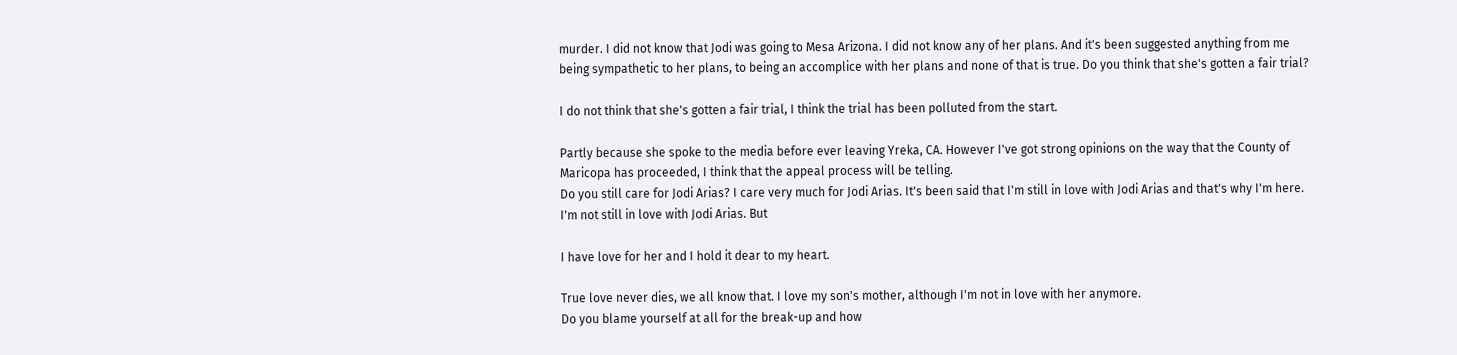murder. I did not know that Jodi was going to Mesa Arizona. I did not know any of her plans. And it's been suggested anything from me being sympathetic to her plans, to being an accomplice with her plans and none of that is true. Do you think that she's gotten a fair trial?

I do not think that she's gotten a fair trial, I think the trial has been polluted from the start.

Partly because she spoke to the media before ever leaving Yreka, CA. However I've got strong opinions on the way that the County of Maricopa has proceeded, I think that the appeal process will be telling.
Do you still care for Jodi Arias? I care very much for Jodi Arias. It's been said that I'm still in love with Jodi Arias and that's why I'm here. I'm not still in love with Jodi Arias. But

I have love for her and I hold it dear to my heart.

True love never dies, we all know that. I love my son's mother, although I'm not in love with her anymore.
Do you blame yourself at all for the break-up and how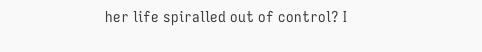her life spiralled out of control? I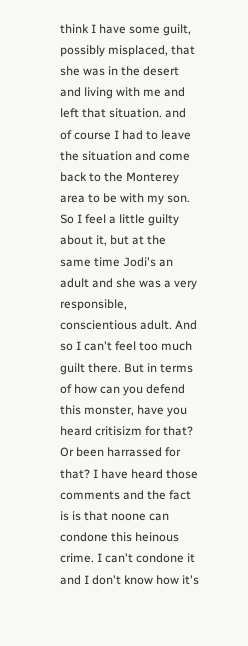think I have some guilt, possibly misplaced, that she was in the desert and living with me and left that situation. and of course I had to leave the situation and come back to the Monterey area to be with my son. So I feel a little guilty about it, but at the same time Jodi's an adult and she was a very responsible, conscientious adult. And so I can't feel too much guilt there. But in terms of how can you defend this monster, have you heard critisizm for that? Or been harrassed for that? I have heard those comments and the fact is is that noone can condone this heinous crime. I can't condone it and I don't know how it's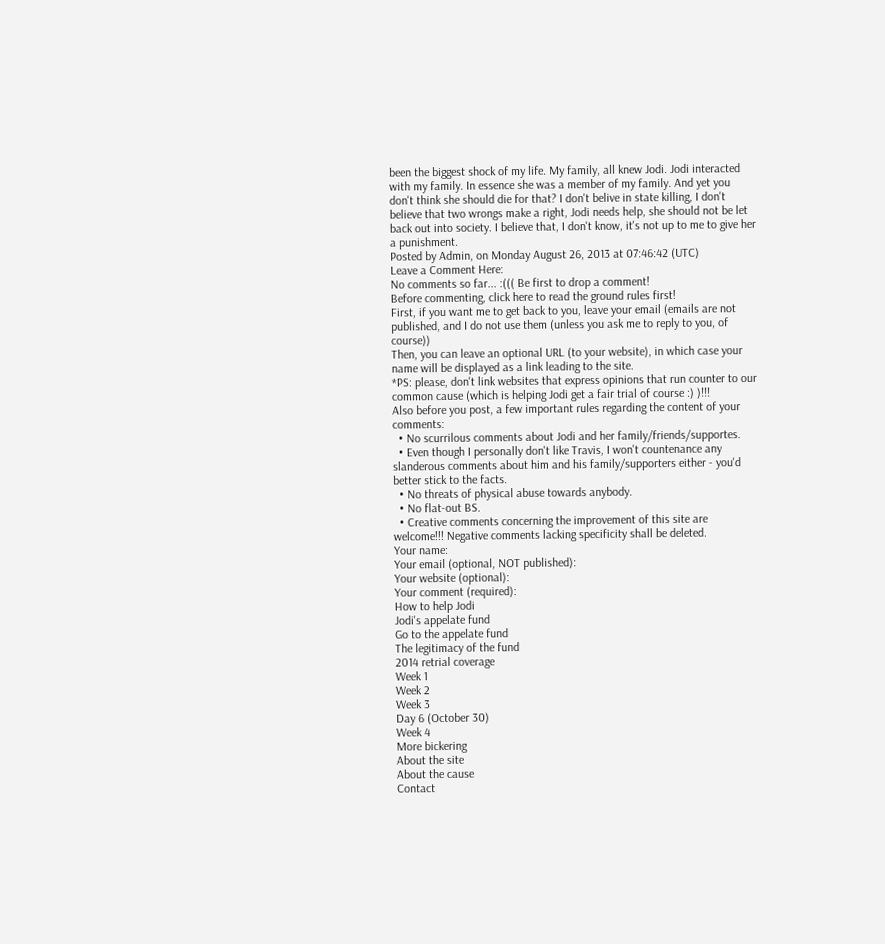been the biggest shock of my life. My family, all knew Jodi. Jodi interacted with my family. In essence she was a member of my family. And yet you don't think she should die for that? I don't belive in state killing, I don't believe that two wrongs make a right, Jodi needs help, she should not be let back out into society. I believe that, I don't know, it's not up to me to give her a punishment.
Posted by Admin, on Monday August 26, 2013 at 07:46:42 (UTC)
Leave a Comment Here:
No comments so far... :((( Be first to drop a comment!
Before commenting, click here to read the ground rules first!
First, if you want me to get back to you, leave your email (emails are not published, and I do not use them (unless you ask me to reply to you, of course))
Then, you can leave an optional URL (to your website), in which case your name will be displayed as a link leading to the site.
*PS: please, don't link websites that express opinions that run counter to our common cause (which is helping Jodi get a fair trial of course :) )!!!
Also before you post, a few important rules regarding the content of your comments:
  • No scurrilous comments about Jodi and her family/friends/supportes.
  • Even though I personally don't like Travis, I won't countenance any slanderous comments about him and his family/supporters either - you'd better stick to the facts.
  • No threats of physical abuse towards anybody.
  • No flat-out BS.
  • Creative comments concerning the improvement of this site are welcome!!! Negative comments lacking specificity shall be deleted.
Your name:
Your email (optional, NOT published):
Your website (optional):
Your comment (required):
How to help Jodi
Jodi's appelate fund
Go to the appelate fund
The legitimacy of the fund
2014 retrial coverage
Week 1
Week 2
Week 3
Day 6 (October 30)
Week 4
More bickering
About the site
About the cause
Contact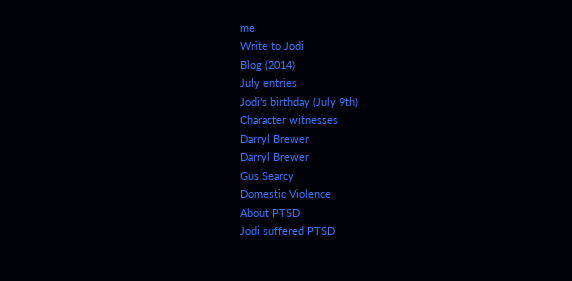me
Write to Jodi
Blog (2014)
July entries
Jodi's birthday (July 9th)
Character witnesses
Darryl Brewer
Darryl Brewer
Gus Searcy
Domestic Violence
About PTSD
Jodi suffered PTSD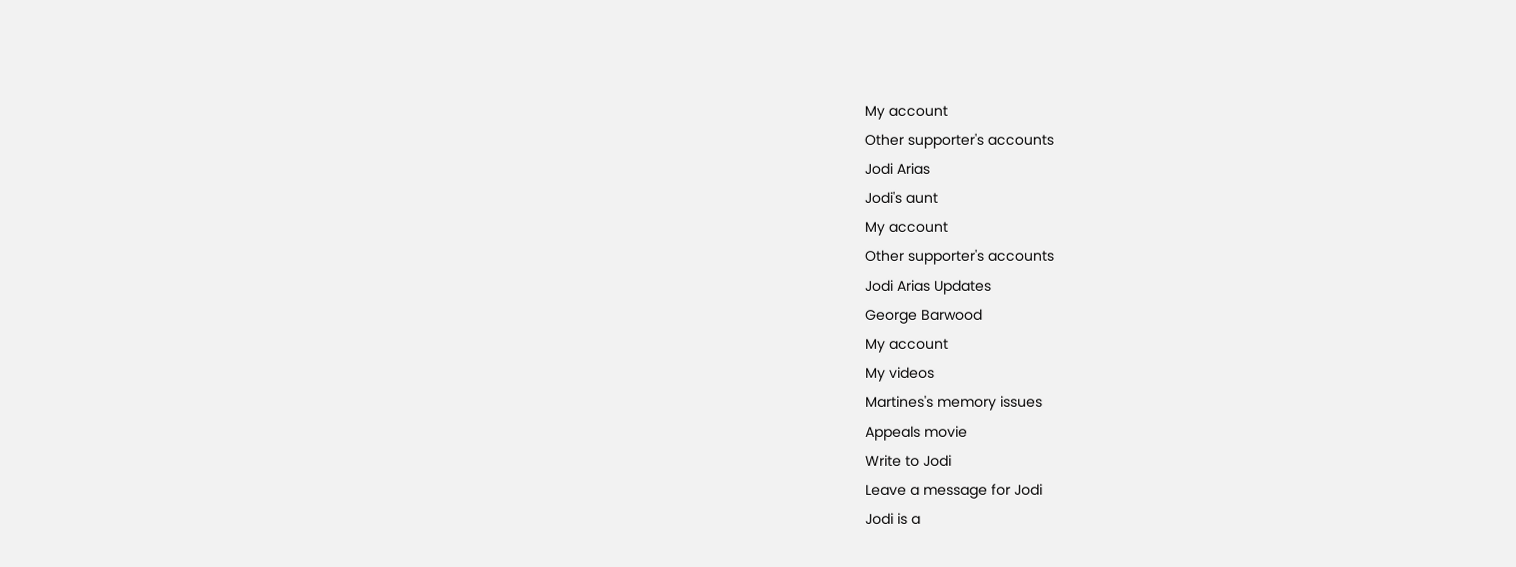My account
Other supporter's accounts
Jodi Arias
Jodi's aunt
My account
Other supporter's accounts
Jodi Arias Updates
George Barwood
My account
My videos
Martines's memory issues
Appeals movie
Write to Jodi
Leave a message for Jodi
Jodi is a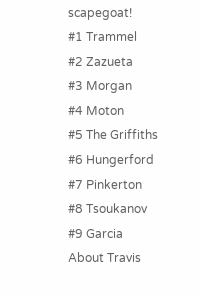scapegoat!
#1 Trammel
#2 Zazueta
#3 Morgan
#4 Moton
#5 The Griffiths
#6 Hungerford
#7 Pinkerton
#8 Tsoukanov
#9 Garcia
About Travis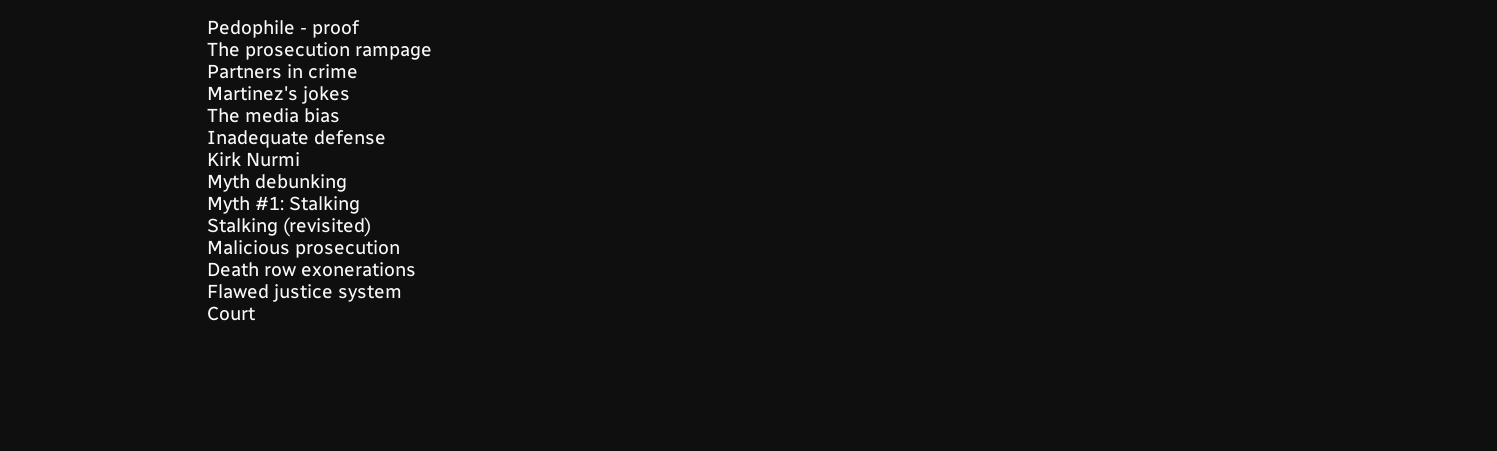Pedophile - proof
The prosecution rampage
Partners in crime
Martinez's jokes
The media bias
Inadequate defense
Kirk Nurmi
Myth debunking
Myth #1: Stalking
Stalking (revisited)
Malicious prosecution
Death row exonerations
Flawed justice system
Court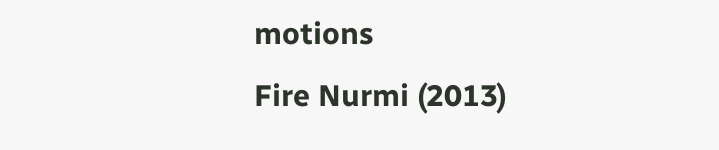motions
Fire Nurmi (2013)